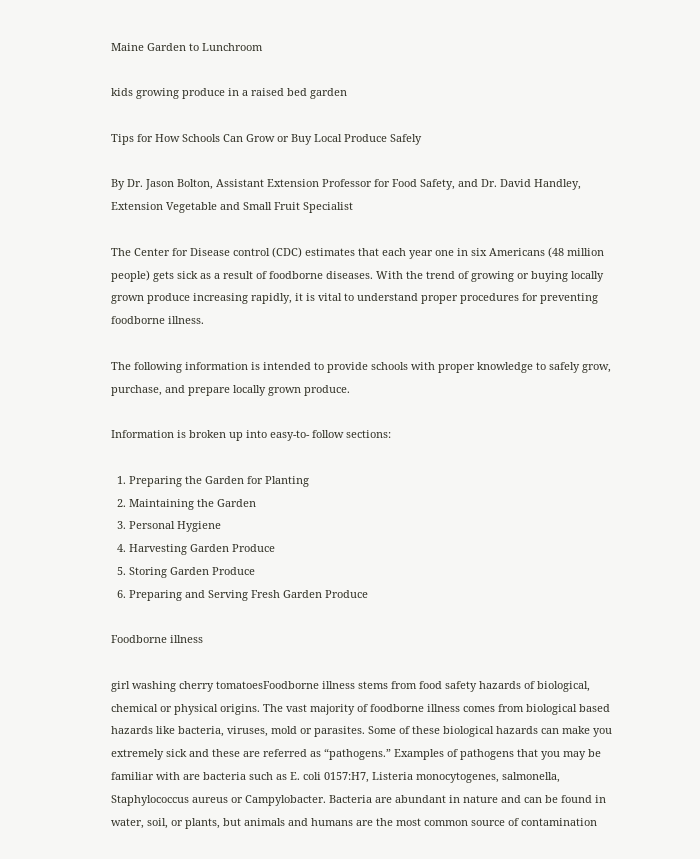Maine Garden to Lunchroom

kids growing produce in a raised bed garden

Tips for How Schools Can Grow or Buy Local Produce Safely

By Dr. Jason Bolton, Assistant Extension Professor for Food Safety, and Dr. David Handley, Extension Vegetable and Small Fruit Specialist

The Center for Disease control (CDC) estimates that each year one in six Americans (48 million people) gets sick as a result of foodborne diseases. With the trend of growing or buying locally grown produce increasing rapidly, it is vital to understand proper procedures for preventing foodborne illness.

The following information is intended to provide schools with proper knowledge to safely grow, purchase, and prepare locally grown produce.

Information is broken up into easy-to- follow sections:

  1. Preparing the Garden for Planting
  2. Maintaining the Garden
  3. Personal Hygiene
  4. Harvesting Garden Produce
  5. Storing Garden Produce
  6. Preparing and Serving Fresh Garden Produce

Foodborne illness

girl washing cherry tomatoesFoodborne illness stems from food safety hazards of biological, chemical or physical origins. The vast majority of foodborne illness comes from biological based hazards like bacteria, viruses, mold or parasites. Some of these biological hazards can make you extremely sick and these are referred as “pathogens.” Examples of pathogens that you may be familiar with are bacteria such as E. coli 0157:H7, Listeria monocytogenes, salmonella, Staphylococcus aureus or Campylobacter. Bacteria are abundant in nature and can be found in water, soil, or plants, but animals and humans are the most common source of contamination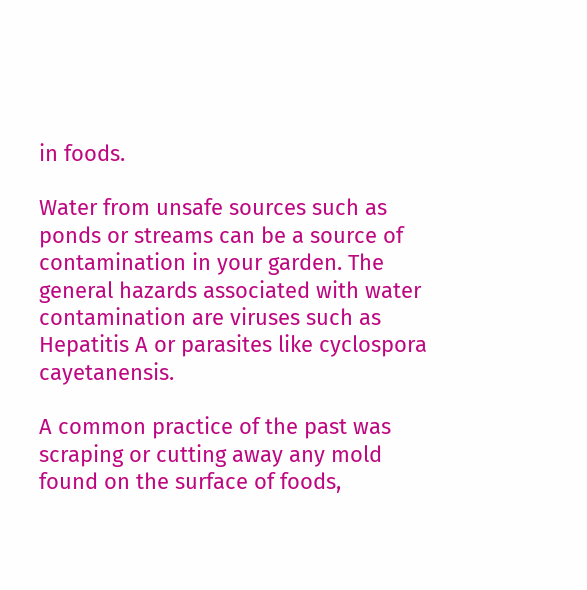in foods.

Water from unsafe sources such as ponds or streams can be a source of contamination in your garden. The general hazards associated with water contamination are viruses such as Hepatitis A or parasites like cyclospora cayetanensis.

A common practice of the past was scraping or cutting away any mold found on the surface of foods,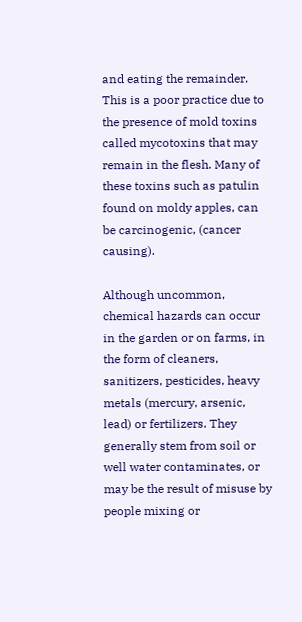and eating the remainder.  This is a poor practice due to the presence of mold toxins called mycotoxins that may remain in the flesh. Many of these toxins such as patulin found on moldy apples, can be carcinogenic, (cancer causing).

Although uncommon, chemical hazards can occur in the garden or on farms, in the form of cleaners, sanitizers, pesticides, heavy metals (mercury, arsenic, lead) or fertilizers. They generally stem from soil or well water contaminates, or may be the result of misuse by people mixing or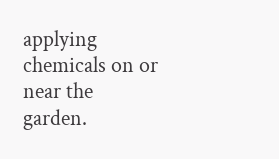applying chemicals on or near the garden.